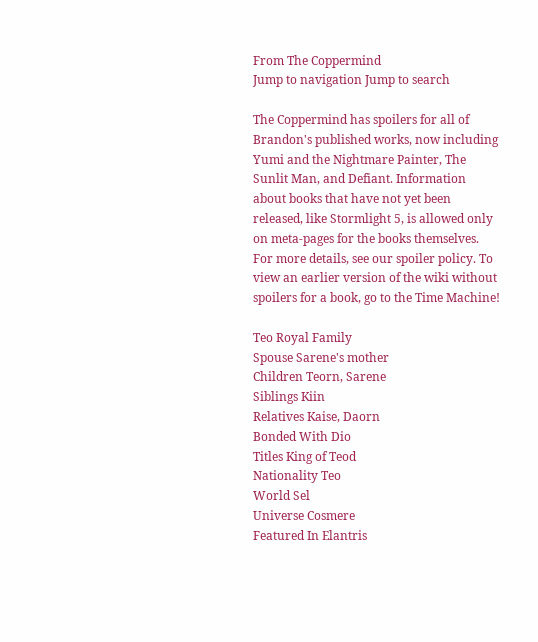From The Coppermind
Jump to navigation Jump to search

The Coppermind has spoilers for all of Brandon's published works, now including Yumi and the Nightmare Painter, The Sunlit Man, and Defiant. Information about books that have not yet been released, like Stormlight 5, is allowed only on meta-pages for the books themselves. For more details, see our spoiler policy. To view an earlier version of the wiki without spoilers for a book, go to the Time Machine!

Teo Royal Family
Spouse Sarene's mother
Children Teorn, Sarene
Siblings Kiin
Relatives Kaise, Daorn
Bonded With Dio
Titles King of Teod
Nationality Teo
World Sel
Universe Cosmere
Featured In Elantris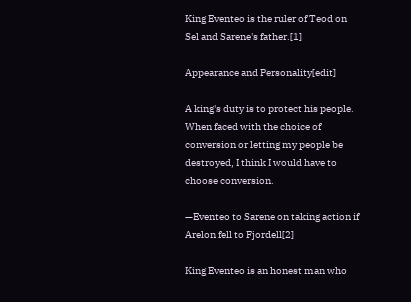King Eventeo is the ruler of Teod on Sel and Sarene's father.[1]

Appearance and Personality[edit]

A king's duty is to protect his people. When faced with the choice of conversion or letting my people be destroyed, I think I would have to choose conversion.

—Eventeo to Sarene on taking action if Arelon fell to Fjordell[2]

King Eventeo is an honest man who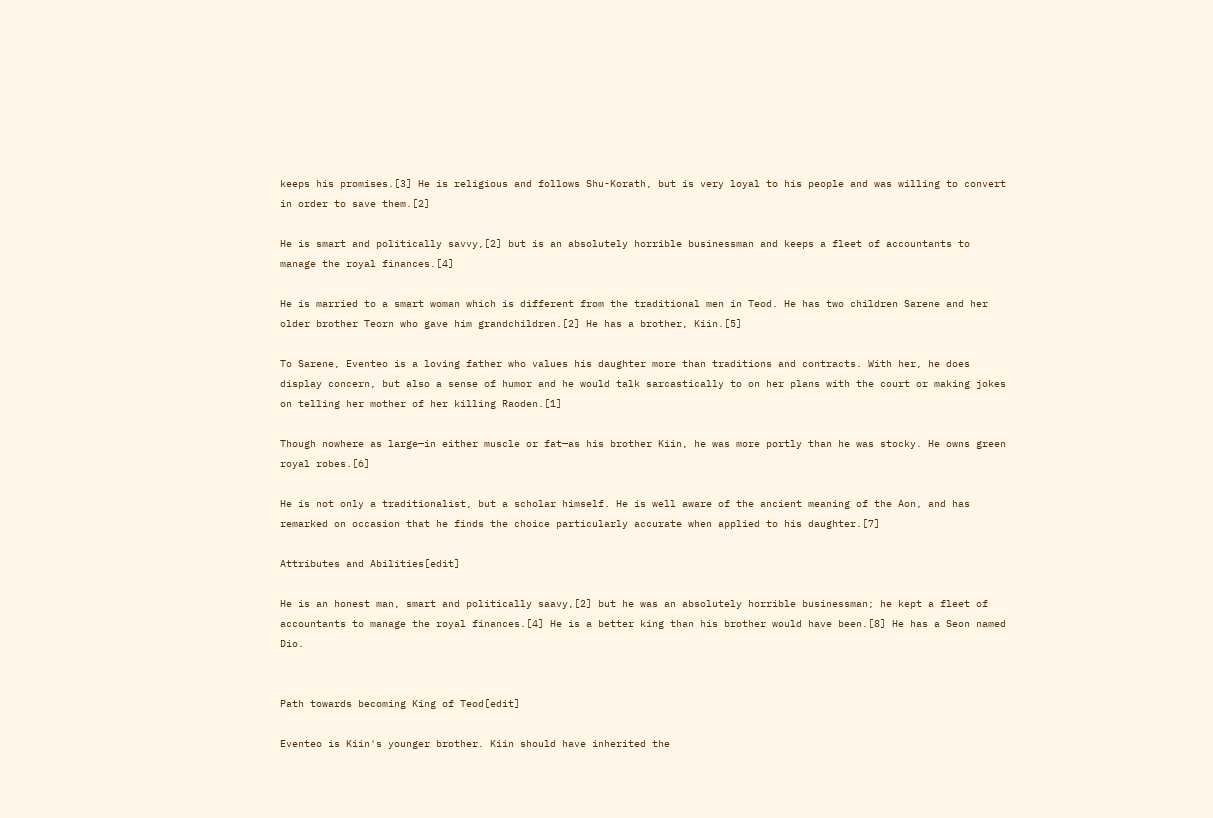keeps his promises.[3] He is religious and follows Shu-Korath, but is very loyal to his people and was willing to convert in order to save them.[2]

He is smart and politically savvy,[2] but is an absolutely horrible businessman and keeps a fleet of accountants to manage the royal finances.[4]

He is married to a smart woman which is different from the traditional men in Teod. He has two children Sarene and her older brother Teorn who gave him grandchildren.[2] He has a brother, Kiin.[5]

To Sarene, Eventeo is a loving father who values his daughter more than traditions and contracts. With her, he does display concern, but also a sense of humor and he would talk sarcastically to on her plans with the court or making jokes on telling her mother of her killing Raoden.[1]

Though nowhere as large—in either muscle or fat—as his brother Kiin, he was more portly than he was stocky. He owns green royal robes.[6]

He is not only a traditionalist, but a scholar himself. He is well aware of the ancient meaning of the Aon, and has remarked on occasion that he finds the choice particularly accurate when applied to his daughter.[7]

Attributes and Abilities[edit]

He is an honest man, smart and politically saavy,[2] but he was an absolutely horrible businessman; he kept a fleet of accountants to manage the royal finances.[4] He is a better king than his brother would have been.[8] He has a Seon named Dio.


Path towards becoming King of Teod[edit]

Eventeo is Kiin's younger brother. Kiin should have inherited the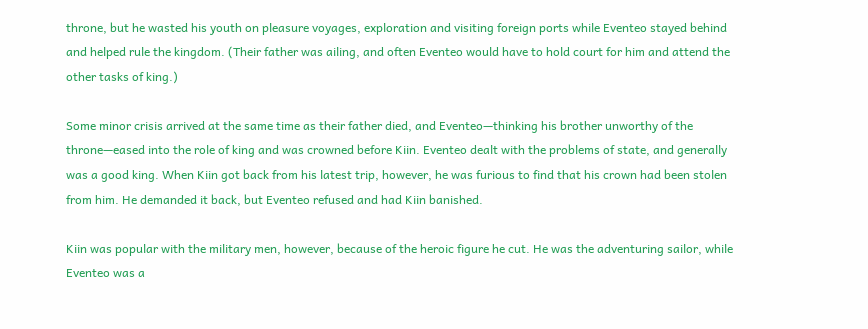throne, but he wasted his youth on pleasure voyages, exploration and visiting foreign ports while Eventeo stayed behind and helped rule the kingdom. (Their father was ailing, and often Eventeo would have to hold court for him and attend the other tasks of king.)

Some minor crisis arrived at the same time as their father died, and Eventeo—thinking his brother unworthy of the throne—eased into the role of king and was crowned before Kiin. Eventeo dealt with the problems of state, and generally was a good king. When Kiin got back from his latest trip, however, he was furious to find that his crown had been stolen from him. He demanded it back, but Eventeo refused and had Kiin banished.

Kiin was popular with the military men, however, because of the heroic figure he cut. He was the adventuring sailor, while Eventeo was a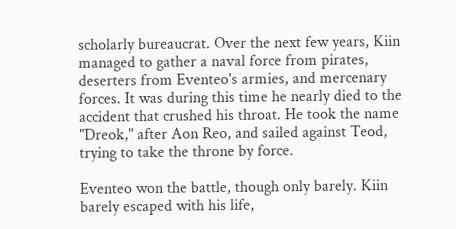scholarly bureaucrat. Over the next few years, Kiin managed to gather a naval force from pirates, deserters from Eventeo's armies, and mercenary forces. It was during this time he nearly died to the accident that crushed his throat. He took the name "Dreok," after Aon Reo, and sailed against Teod, trying to take the throne by force.

Eventeo won the battle, though only barely. Kiin barely escaped with his life,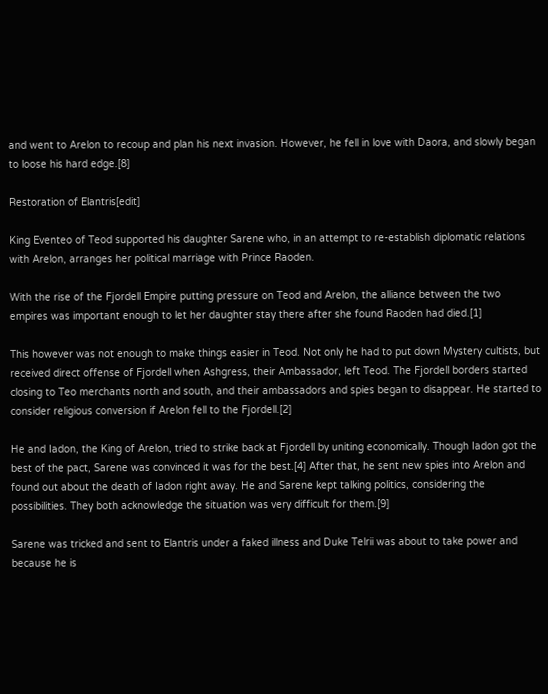and went to Arelon to recoup and plan his next invasion. However, he fell in love with Daora, and slowly began to loose his hard edge.[8]

Restoration of Elantris[edit]

King Eventeo of Teod supported his daughter Sarene who, in an attempt to re-establish diplomatic relations with Arelon, arranges her political marriage with Prince Raoden.

With the rise of the Fjordell Empire putting pressure on Teod and Arelon, the alliance between the two empires was important enough to let her daughter stay there after she found Raoden had died.[1]

This however was not enough to make things easier in Teod. Not only he had to put down Mystery cultists, but received direct offense of Fjordell when Ashgress, their Ambassador, left Teod. The Fjordell borders started closing to Teo merchants north and south, and their ambassadors and spies began to disappear. He started to consider religious conversion if Arelon fell to the Fjordell.[2]

He and Iadon, the King of Arelon, tried to strike back at Fjordell by uniting economically. Though Iadon got the best of the pact, Sarene was convinced it was for the best.[4] After that, he sent new spies into Arelon and found out about the death of Iadon right away. He and Sarene kept talking politics, considering the possibilities. They both acknowledge the situation was very difficult for them.[9]

Sarene was tricked and sent to Elantris under a faked illness and Duke Telrii was about to take power and because he is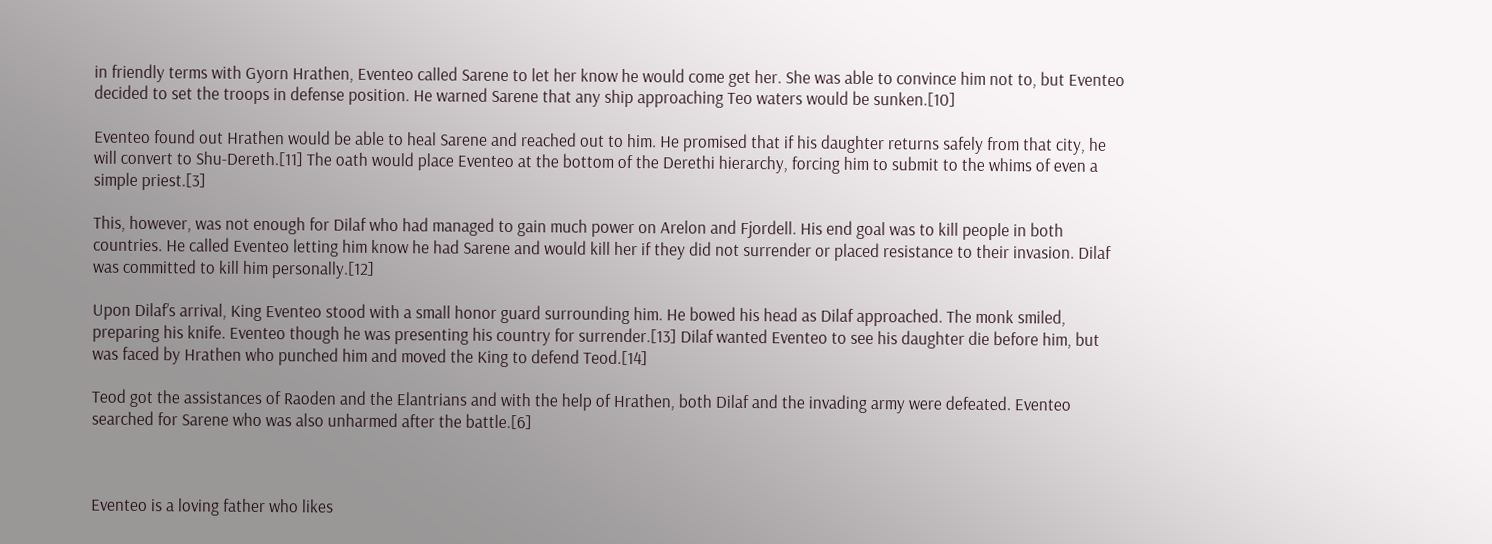in friendly terms with Gyorn Hrathen, Eventeo called Sarene to let her know he would come get her. She was able to convince him not to, but Eventeo decided to set the troops in defense position. He warned Sarene that any ship approaching Teo waters would be sunken.[10]

Eventeo found out Hrathen would be able to heal Sarene and reached out to him. He promised that if his daughter returns safely from that city, he will convert to Shu-Dereth.[11] The oath would place Eventeo at the bottom of the Derethi hierarchy, forcing him to submit to the whims of even a simple priest.[3]

This, however, was not enough for Dilaf who had managed to gain much power on Arelon and Fjordell. His end goal was to kill people in both countries. He called Eventeo letting him know he had Sarene and would kill her if they did not surrender or placed resistance to their invasion. Dilaf was committed to kill him personally.[12]

Upon Dilaf’s arrival, King Eventeo stood with a small honor guard surrounding him. He bowed his head as Dilaf approached. The monk smiled, preparing his knife. Eventeo though he was presenting his country for surrender.[13] Dilaf wanted Eventeo to see his daughter die before him, but was faced by Hrathen who punched him and moved the King to defend Teod.[14]

Teod got the assistances of Raoden and the Elantrians and with the help of Hrathen, both Dilaf and the invading army were defeated. Eventeo searched for Sarene who was also unharmed after the battle.[6]



Eventeo is a loving father who likes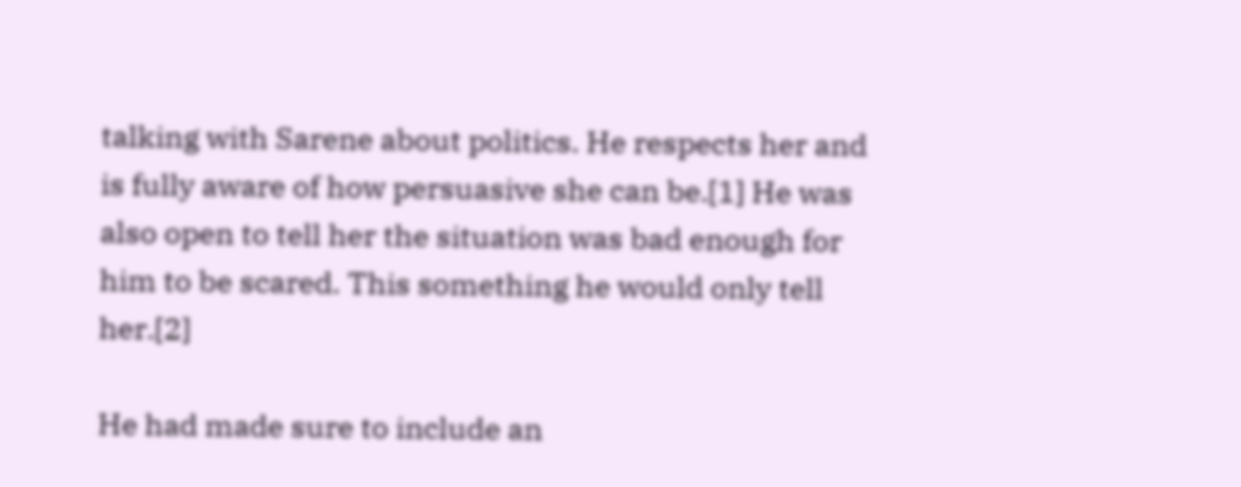talking with Sarene about politics. He respects her and is fully aware of how persuasive she can be.[1] He was also open to tell her the situation was bad enough for him to be scared. This something he would only tell her.[2]

He had made sure to include an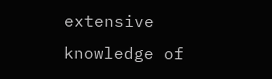extensive knowledge of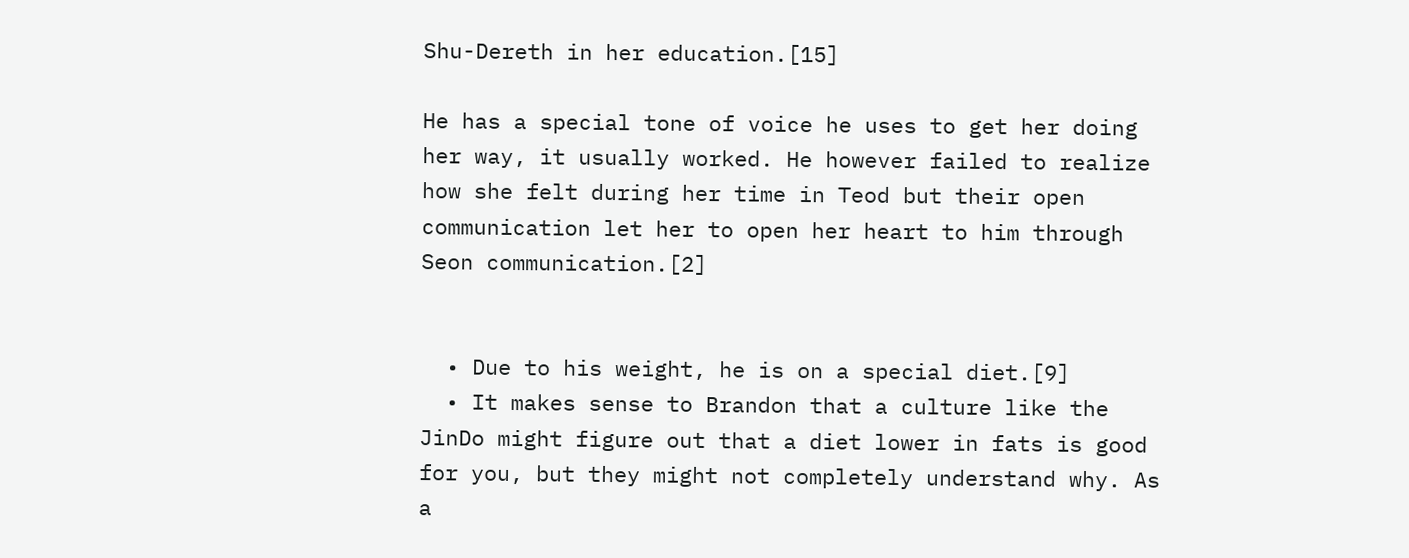Shu-Dereth in her education.[15]

He has a special tone of voice he uses to get her doing her way, it usually worked. He however failed to realize how she felt during her time in Teod but their open communication let her to open her heart to him through Seon communication.[2]


  • Due to his weight, he is on a special diet.[9]
  • It makes sense to Brandon that a culture like the JinDo might figure out that a diet lower in fats is good for you, but they might not completely understand why. As a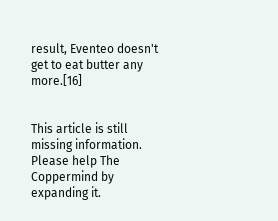result, Eventeo doesn't get to eat butter any more.[16]


This article is still missing information. Please help The Coppermind by expanding it.